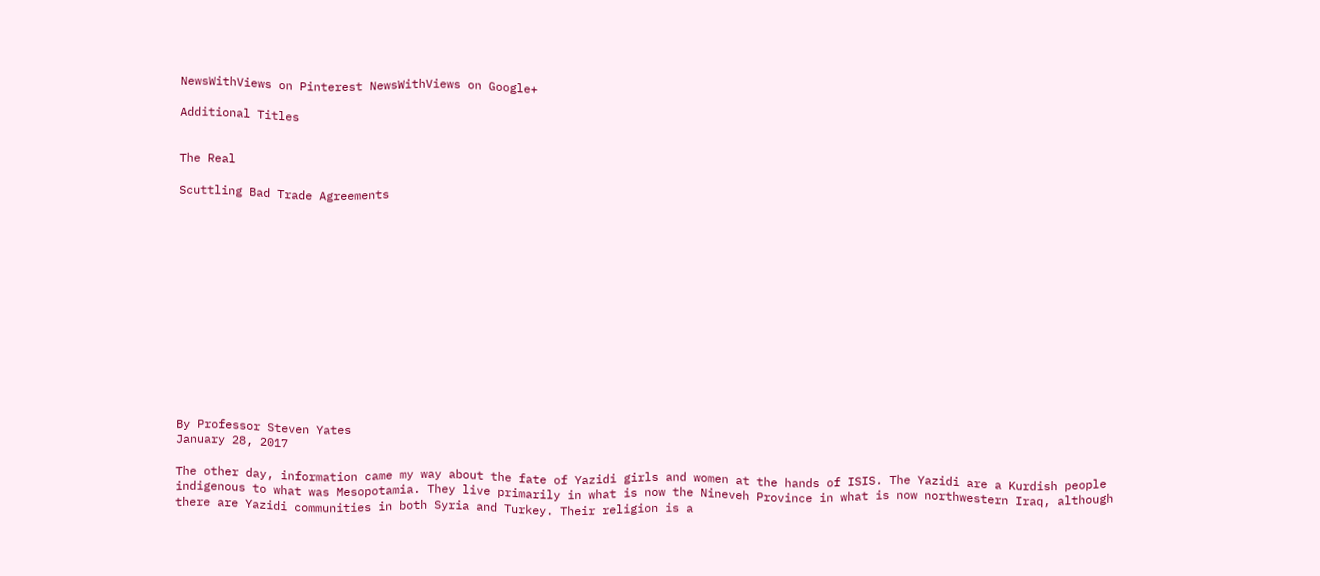NewsWithViews on Pinterest NewsWithViews on Google+

Additional Titles


The Real

Scuttling Bad Trade Agreements














By Professor Steven Yates
January 28, 2017

The other day, information came my way about the fate of Yazidi girls and women at the hands of ISIS. The Yazidi are a Kurdish people indigenous to what was Mesopotamia. They live primarily in what is now the Nineveh Province in what is now northwestern Iraq, although there are Yazidi communities in both Syria and Turkey. Their religion is a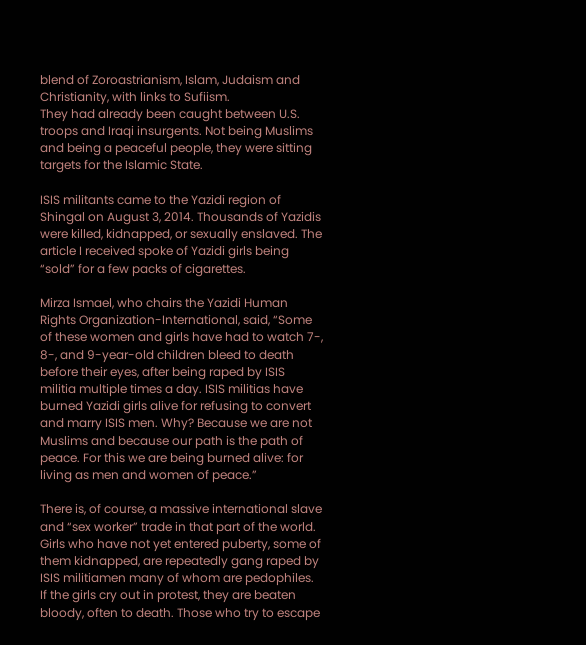blend of Zoroastrianism, Islam, Judaism and Christianity, with links to Sufiism.
They had already been caught between U.S. troops and Iraqi insurgents. Not being Muslims and being a peaceful people, they were sitting targets for the Islamic State.

ISIS militants came to the Yazidi region of Shingal on August 3, 2014. Thousands of Yazidis were killed, kidnapped, or sexually enslaved. The article I received spoke of Yazidi girls being “sold” for a few packs of cigarettes.

Mirza Ismael, who chairs the Yazidi Human Rights Organization-International, said, “Some of these women and girls have had to watch 7-, 8-, and 9-year-old children bleed to death before their eyes, after being raped by ISIS militia multiple times a day. ISIS militias have burned Yazidi girls alive for refusing to convert and marry ISIS men. Why? Because we are not Muslims and because our path is the path of peace. For this we are being burned alive: for living as men and women of peace.”

There is, of course, a massive international slave and “sex worker” trade in that part of the world. Girls who have not yet entered puberty, some of them kidnapped, are repeatedly gang raped by ISIS militiamen many of whom are pedophiles. If the girls cry out in protest, they are beaten bloody, often to death. Those who try to escape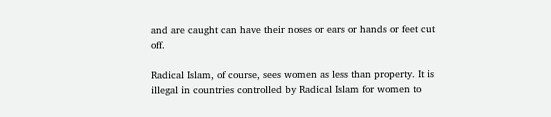and are caught can have their noses or ears or hands or feet cut off.

Radical Islam, of course, sees women as less than property. It is illegal in countries controlled by Radical Islam for women to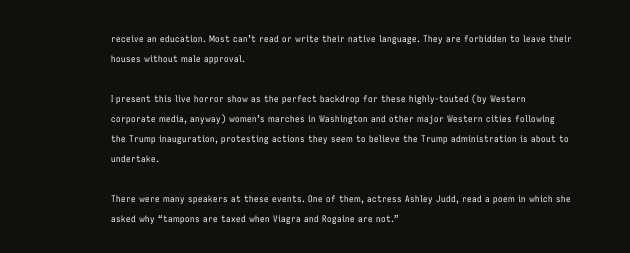receive an education. Most can’t read or write their native language. They are forbidden to leave their houses without male approval.

I present this live horror show as the perfect backdrop for these highly-touted (by Western corporate media, anyway) women’s marches in Washington and other major Western cities following the Trump inauguration, protesting actions they seem to believe the Trump administration is about to undertake.

There were many speakers at these events. One of them, actress Ashley Judd, read a poem in which she asked why “tampons are taxed when Viagra and Rogaine are not.”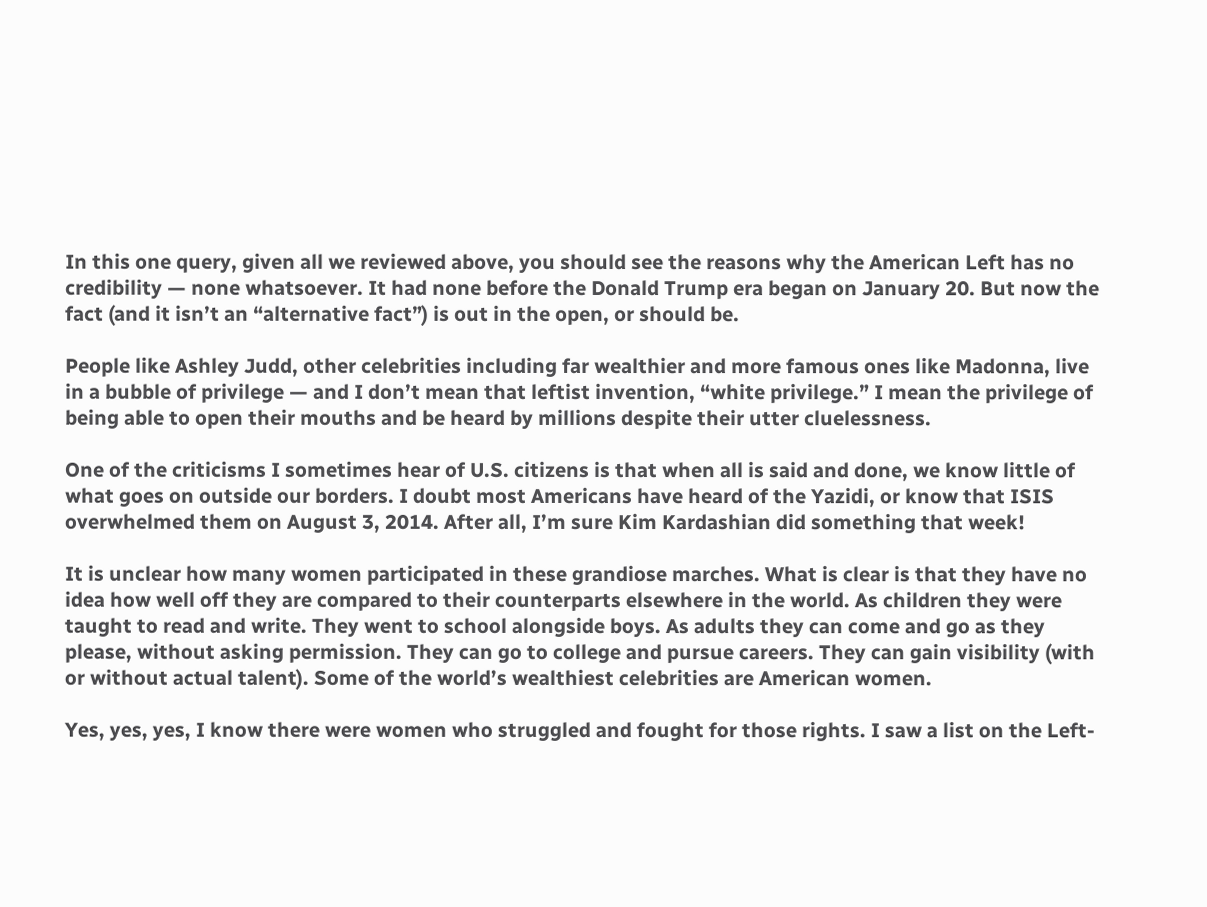In this one query, given all we reviewed above, you should see the reasons why the American Left has no credibility — none whatsoever. It had none before the Donald Trump era began on January 20. But now the fact (and it isn’t an “alternative fact”) is out in the open, or should be.

People like Ashley Judd, other celebrities including far wealthier and more famous ones like Madonna, live in a bubble of privilege — and I don’t mean that leftist invention, “white privilege.” I mean the privilege of being able to open their mouths and be heard by millions despite their utter cluelessness.

One of the criticisms I sometimes hear of U.S. citizens is that when all is said and done, we know little of what goes on outside our borders. I doubt most Americans have heard of the Yazidi, or know that ISIS overwhelmed them on August 3, 2014. After all, I’m sure Kim Kardashian did something that week!

It is unclear how many women participated in these grandiose marches. What is clear is that they have no idea how well off they are compared to their counterparts elsewhere in the world. As children they were taught to read and write. They went to school alongside boys. As adults they can come and go as they please, without asking permission. They can go to college and pursue careers. They can gain visibility (with or without actual talent). Some of the world’s wealthiest celebrities are American women.

Yes, yes, yes, I know there were women who struggled and fought for those rights. I saw a list on the Left-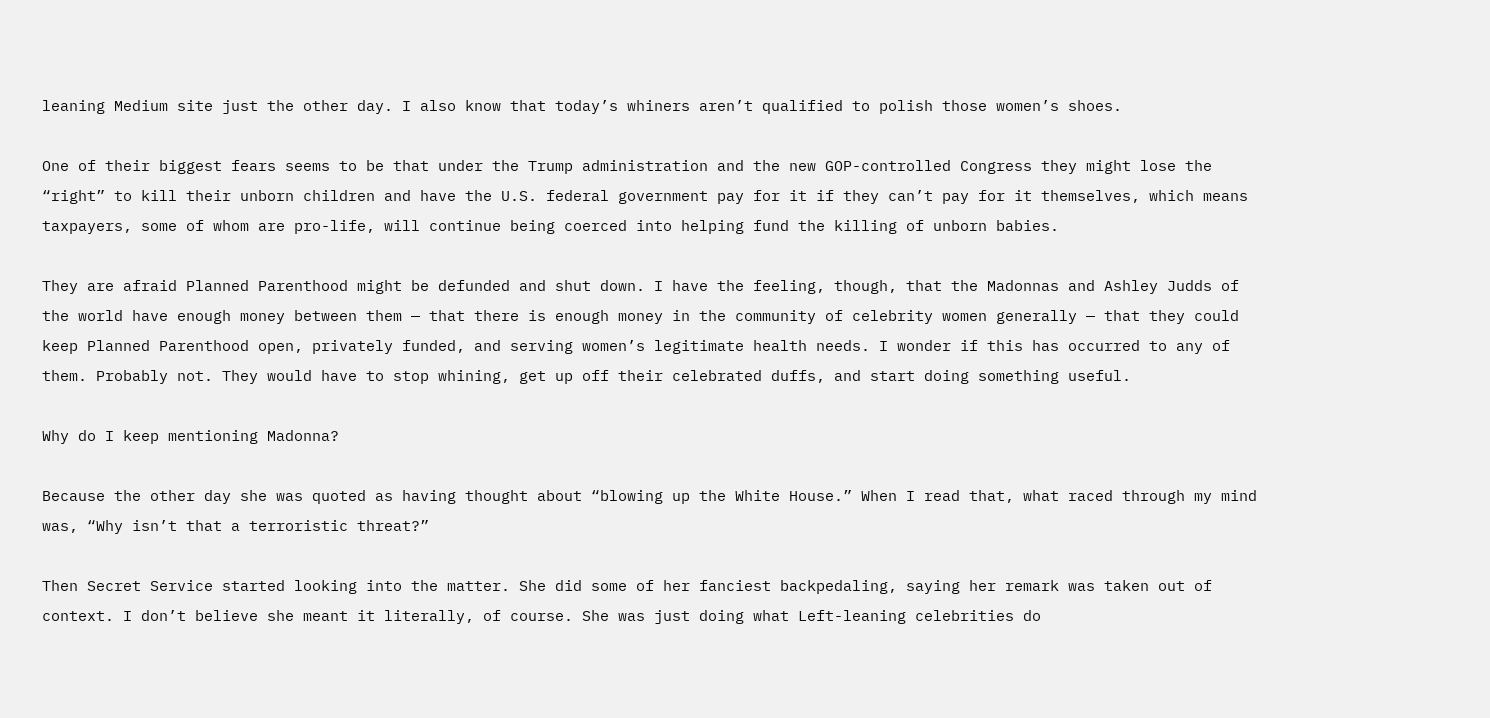leaning Medium site just the other day. I also know that today’s whiners aren’t qualified to polish those women’s shoes.

One of their biggest fears seems to be that under the Trump administration and the new GOP-controlled Congress they might lose the “right” to kill their unborn children and have the U.S. federal government pay for it if they can’t pay for it themselves, which means taxpayers, some of whom are pro-life, will continue being coerced into helping fund the killing of unborn babies.

They are afraid Planned Parenthood might be defunded and shut down. I have the feeling, though, that the Madonnas and Ashley Judds of the world have enough money between them — that there is enough money in the community of celebrity women generally — that they could keep Planned Parenthood open, privately funded, and serving women’s legitimate health needs. I wonder if this has occurred to any of them. Probably not. They would have to stop whining, get up off their celebrated duffs, and start doing something useful.

Why do I keep mentioning Madonna?

Because the other day she was quoted as having thought about “blowing up the White House.” When I read that, what raced through my mind was, “Why isn’t that a terroristic threat?”

Then Secret Service started looking into the matter. She did some of her fanciest backpedaling, saying her remark was taken out of context. I don’t believe she meant it literally, of course. She was just doing what Left-leaning celebrities do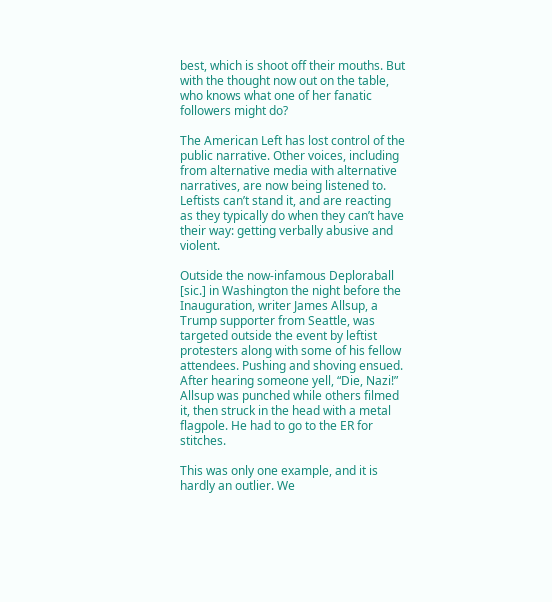best, which is shoot off their mouths. But with the thought now out on the table, who knows what one of her fanatic followers might do?

The American Left has lost control of the public narrative. Other voices, including from alternative media with alternative narratives, are now being listened to. Leftists can’t stand it, and are reacting as they typically do when they can’t have their way: getting verbally abusive and violent.

Outside the now-infamous Deploraball [sic.] in Washington the night before the Inauguration, writer James Allsup, a Trump supporter from Seattle, was targeted outside the event by leftist protesters along with some of his fellow attendees. Pushing and shoving ensued. After hearing someone yell, “Die, Nazi!” Allsup was punched while others filmed it, then struck in the head with a metal flagpole. He had to go to the ER for stitches.

This was only one example, and it is hardly an outlier. We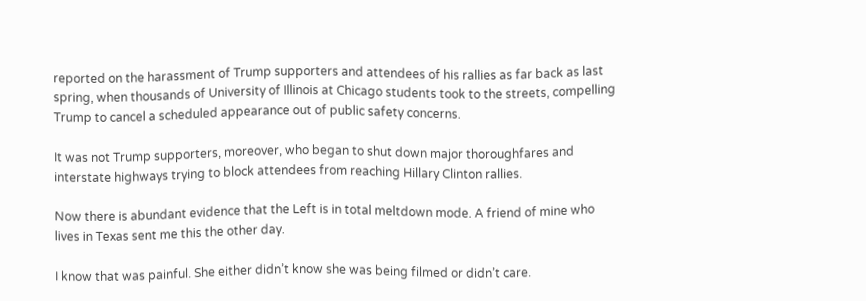reported on the harassment of Trump supporters and attendees of his rallies as far back as last spring, when thousands of University of Illinois at Chicago students took to the streets, compelling Trump to cancel a scheduled appearance out of public safety concerns.

It was not Trump supporters, moreover, who began to shut down major thoroughfares and interstate highways trying to block attendees from reaching Hillary Clinton rallies.

Now there is abundant evidence that the Left is in total meltdown mode. A friend of mine who lives in Texas sent me this the other day.

I know that was painful. She either didn’t know she was being filmed or didn’t care.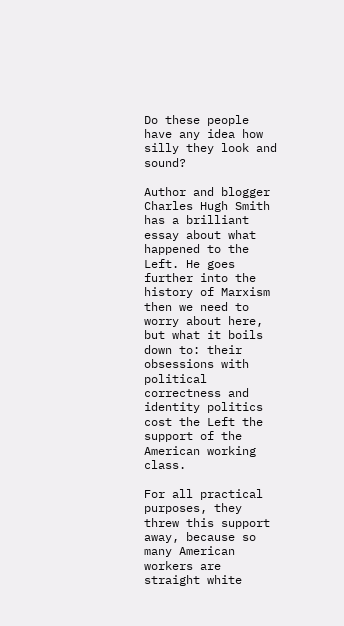Do these people have any idea how silly they look and sound?

Author and blogger Charles Hugh Smith has a brilliant essay about what happened to the Left. He goes further into the history of Marxism then we need to worry about here, but what it boils down to: their obsessions with political correctness and identity politics cost the Left the support of the American working class.

For all practical purposes, they threw this support away, because so many American workers are straight white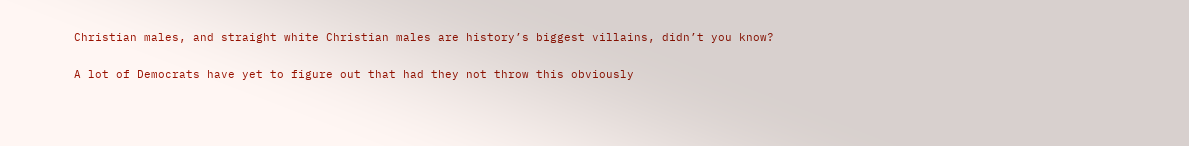Christian males, and straight white Christian males are history’s biggest villains, didn’t you know?

A lot of Democrats have yet to figure out that had they not throw this obviously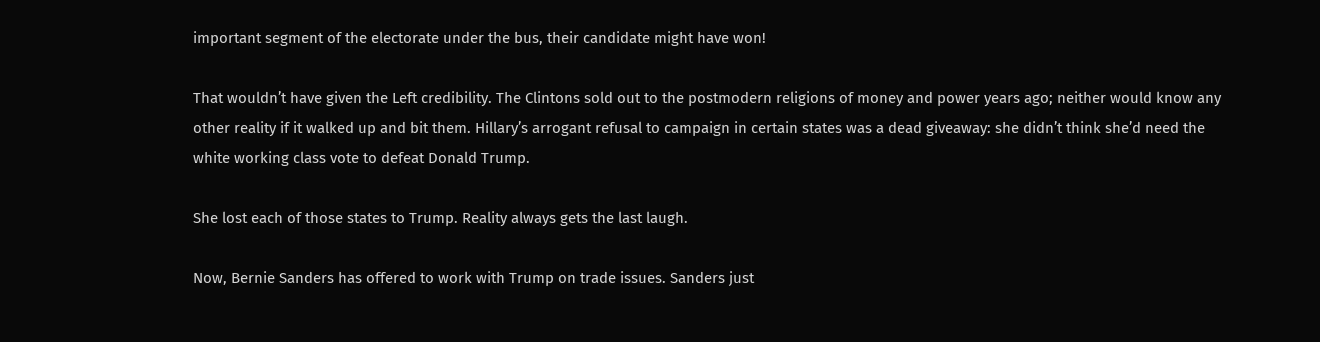important segment of the electorate under the bus, their candidate might have won!

That wouldn’t have given the Left credibility. The Clintons sold out to the postmodern religions of money and power years ago; neither would know any other reality if it walked up and bit them. Hillary’s arrogant refusal to campaign in certain states was a dead giveaway: she didn’t think she’d need the white working class vote to defeat Donald Trump.

She lost each of those states to Trump. Reality always gets the last laugh.

Now, Bernie Sanders has offered to work with Trump on trade issues. Sanders just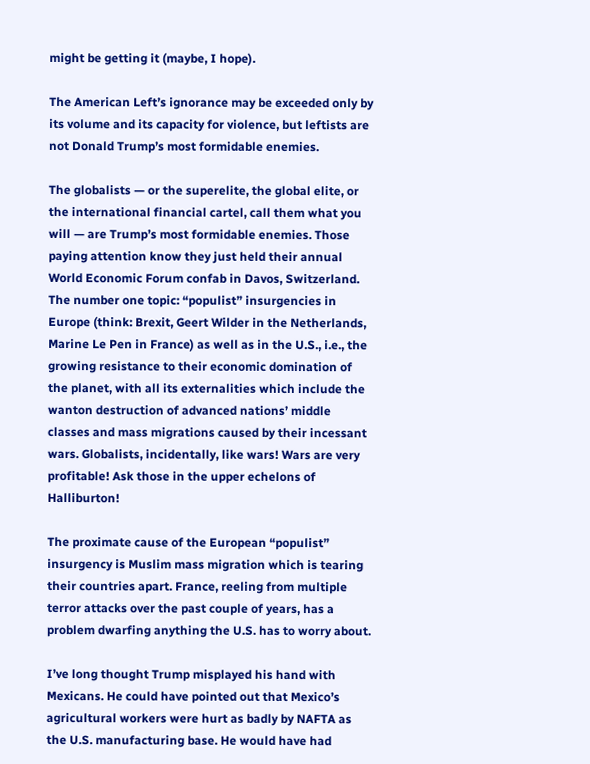might be getting it (maybe, I hope).

The American Left’s ignorance may be exceeded only by its volume and its capacity for violence, but leftists are not Donald Trump’s most formidable enemies.

The globalists — or the superelite, the global elite, or the international financial cartel, call them what you will — are Trump’s most formidable enemies. Those paying attention know they just held their annual World Economic Forum confab in Davos, Switzerland. The number one topic: “populist” insurgencies in Europe (think: Brexit, Geert Wilder in the Netherlands, Marine Le Pen in France) as well as in the U.S., i.e., the growing resistance to their economic domination of the planet, with all its externalities which include the wanton destruction of advanced nations’ middle classes and mass migrations caused by their incessant wars. Globalists, incidentally, like wars! Wars are very profitable! Ask those in the upper echelons of Halliburton!

The proximate cause of the European “populist” insurgency is Muslim mass migration which is tearing their countries apart. France, reeling from multiple terror attacks over the past couple of years, has a problem dwarfing anything the U.S. has to worry about.

I’ve long thought Trump misplayed his hand with Mexicans. He could have pointed out that Mexico’s agricultural workers were hurt as badly by NAFTA as the U.S. manufacturing base. He would have had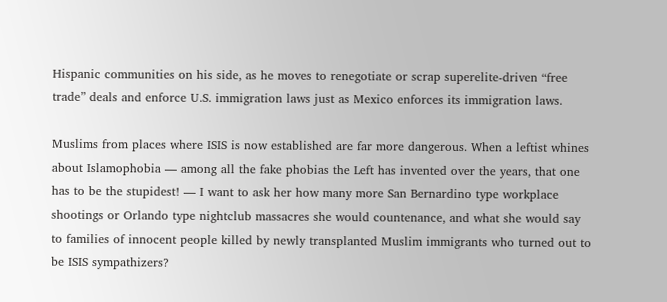Hispanic communities on his side, as he moves to renegotiate or scrap superelite-driven “free trade” deals and enforce U.S. immigration laws just as Mexico enforces its immigration laws.

Muslims from places where ISIS is now established are far more dangerous. When a leftist whines about Islamophobia — among all the fake phobias the Left has invented over the years, that one has to be the stupidest! — I want to ask her how many more San Bernardino type workplace shootings or Orlando type nightclub massacres she would countenance, and what she would say to families of innocent people killed by newly transplanted Muslim immigrants who turned out to be ISIS sympathizers?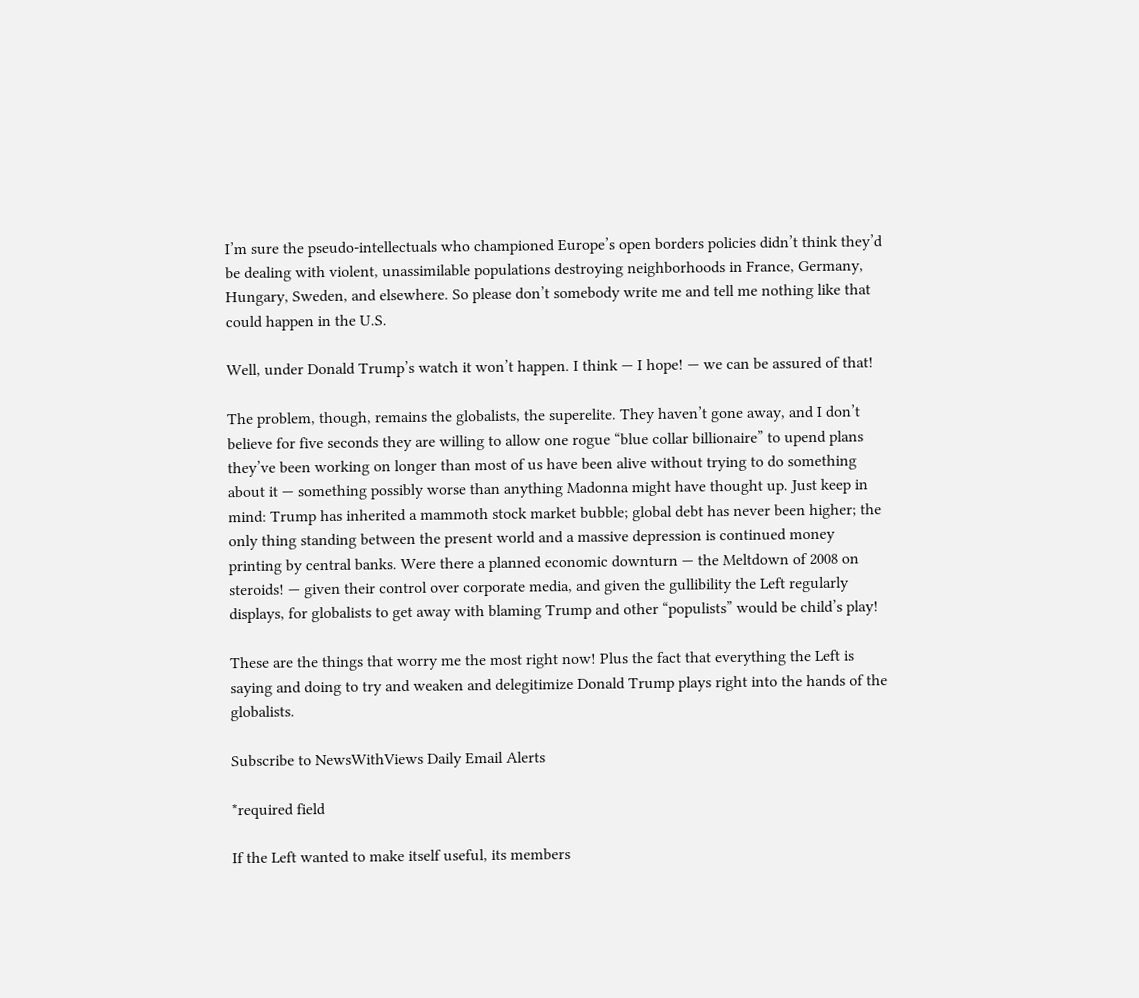I’m sure the pseudo-intellectuals who championed Europe’s open borders policies didn’t think they’d be dealing with violent, unassimilable populations destroying neighborhoods in France, Germany, Hungary, Sweden, and elsewhere. So please don’t somebody write me and tell me nothing like that could happen in the U.S.

Well, under Donald Trump’s watch it won’t happen. I think — I hope! — we can be assured of that!

The problem, though, remains the globalists, the superelite. They haven’t gone away, and I don’t believe for five seconds they are willing to allow one rogue “blue collar billionaire” to upend plans they’ve been working on longer than most of us have been alive without trying to do something about it — something possibly worse than anything Madonna might have thought up. Just keep in mind: Trump has inherited a mammoth stock market bubble; global debt has never been higher; the only thing standing between the present world and a massive depression is continued money printing by central banks. Were there a planned economic downturn — the Meltdown of 2008 on steroids! — given their control over corporate media, and given the gullibility the Left regularly displays, for globalists to get away with blaming Trump and other “populists” would be child’s play!

These are the things that worry me the most right now! Plus the fact that everything the Left is saying and doing to try and weaken and delegitimize Donald Trump plays right into the hands of the globalists.

Subscribe to NewsWithViews Daily Email Alerts

*required field

If the Left wanted to make itself useful, its members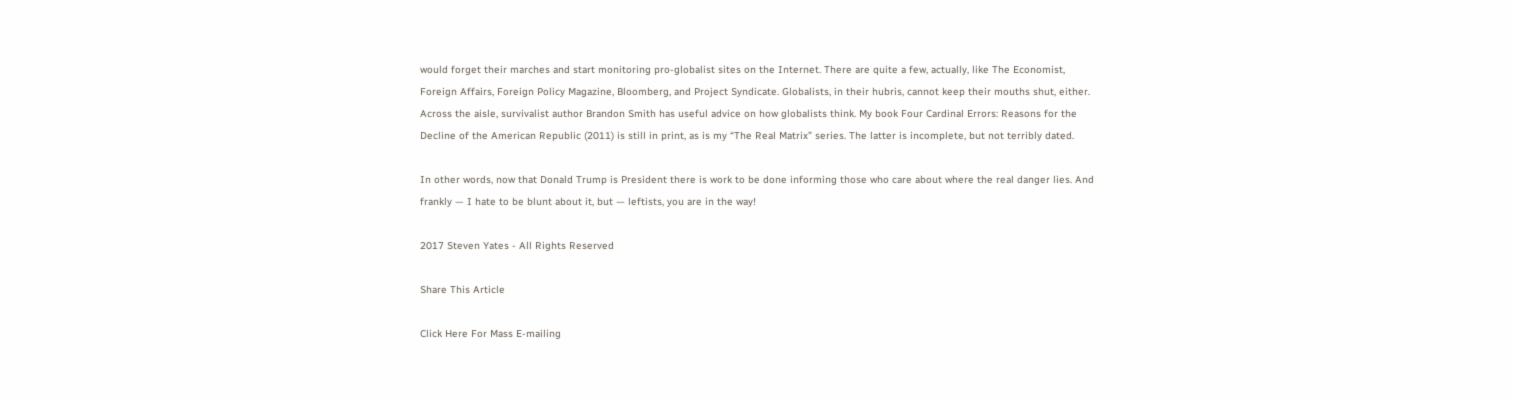would forget their marches and start monitoring pro-globalist sites on the Internet. There are quite a few, actually, like The Economist, Foreign Affairs, Foreign Policy Magazine, Bloomberg, and Project Syndicate. Globalists, in their hubris, cannot keep their mouths shut, either. Across the aisle, survivalist author Brandon Smith has useful advice on how globalists think. My book Four Cardinal Errors: Reasons for the Decline of the American Republic (2011) is still in print, as is my “The Real Matrix” series. The latter is incomplete, but not terribly dated.

In other words, now that Donald Trump is President there is work to be done informing those who care about where the real danger lies. And frankly — I hate to be blunt about it, but — leftists, you are in the way!

2017 Steven Yates - All Rights Reserved

Share This Article

Click Here For Mass E-mailing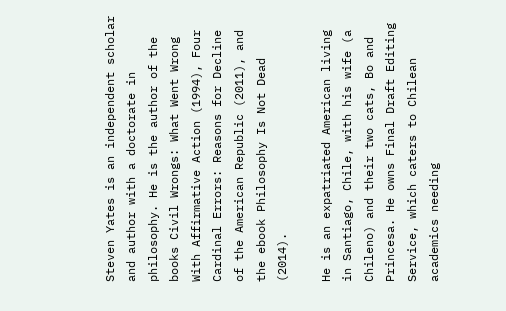Steven Yates is an independent scholar and author with a doctorate in philosophy. He is the author of the books Civil Wrongs: What Went Wrong With Affirmative Action (1994), Four Cardinal Errors: Reasons for Decline of the American Republic (2011), and the ebook Philosophy Is Not Dead (2014).

He is an expatriated American living in Santiago, Chile, with his wife (a Chileno) and their two cats, Bo and Princesa. He owns Final Draft Editing Service, which caters to Chilean academics needing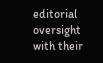editorial oversight with their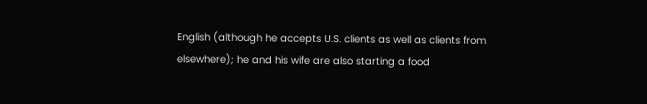English (although he accepts U.S. clients as well as clients from elsewhere); he and his wife are also starting a food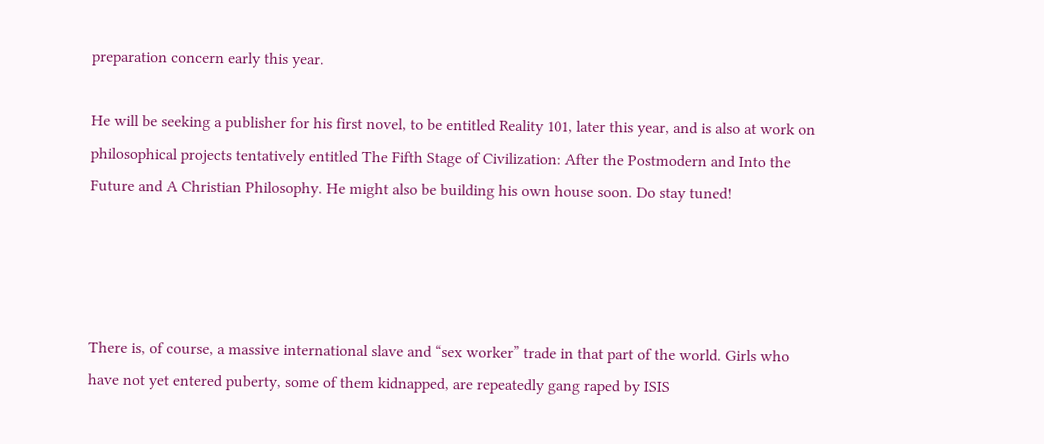preparation concern early this year.

He will be seeking a publisher for his first novel, to be entitled Reality 101, later this year, and is also at work on philosophical projects tentatively entitled The Fifth Stage of Civilization: After the Postmodern and Into the Future and A Christian Philosophy. He might also be building his own house soon. Do stay tuned!




There is, of course, a massive international slave and “sex worker” trade in that part of the world. Girls who have not yet entered puberty, some of them kidnapped, are repeatedly gang raped by ISIS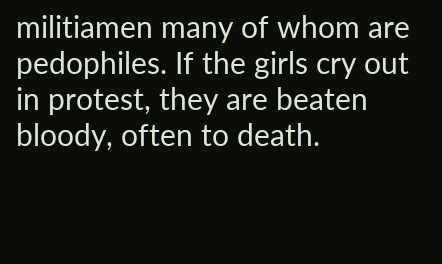militiamen many of whom are pedophiles. If the girls cry out in protest, they are beaten bloody, often to death.